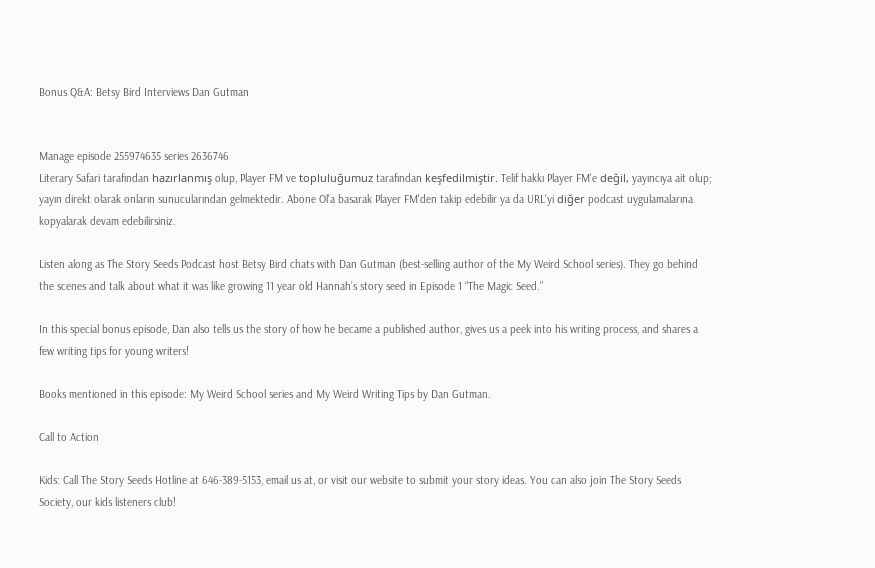Bonus Q&A: Betsy Bird Interviews Dan Gutman


Manage episode 255974635 series 2636746
Literary Safari tarafından hazırlanmış olup, Player FM ve topluluğumuz tarafından keşfedilmiştir. Telif hakkı Player FM'e değil, yayıncıya ait olup; yayın direkt olarak onların sunucularından gelmektedir. Abone Ol'a basarak Player FM'den takip edebilir ya da URL'yi diğer podcast uygulamalarına kopyalarak devam edebilirsiniz.

Listen along as The Story Seeds Podcast host Betsy Bird chats with Dan Gutman (best-selling author of the My Weird School series). They go behind the scenes and talk about what it was like growing 11 year old Hannah’s story seed in Episode 1 “The Magic Seed.”

In this special bonus episode, Dan also tells us the story of how he became a published author, gives us a peek into his writing process, and shares a few writing tips for young writers!

Books mentioned in this episode: My Weird School series and My Weird Writing Tips by Dan Gutman.

Call to Action

Kids: Call The Story Seeds Hotline at 646-389-5153, email us at, or visit our website to submit your story ideas. You can also join The Story Seeds Society, our kids listeners club!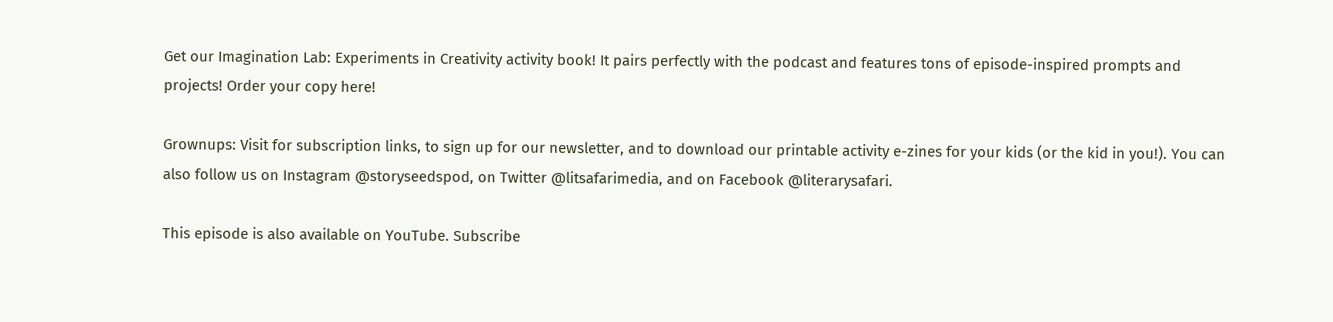Get our Imagination Lab: Experiments in Creativity activity book! It pairs perfectly with the podcast and features tons of episode-inspired prompts and projects! Order your copy here!

Grownups: Visit for subscription links, to sign up for our newsletter, and to download our printable activity e-zines for your kids (or the kid in you!). You can also follow us on Instagram @storyseedspod, on Twitter @litsafarimedia, and on Facebook @literarysafari.

This episode is also available on YouTube. Subscribe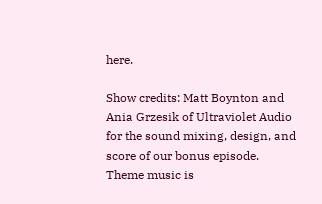here.

Show credits: Matt Boynton and Ania Grzesik of Ultraviolet Audio for the sound mixing, design, and score of our bonus episode. Theme music is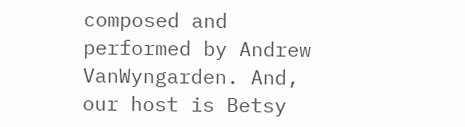composed and performed by Andrew VanWyngarden. And, our host is Betsy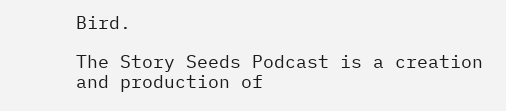Bird.

The Story Seeds Podcast is a creation and production of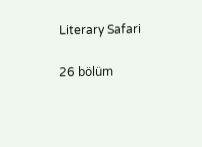Literary Safari

26 bölüm